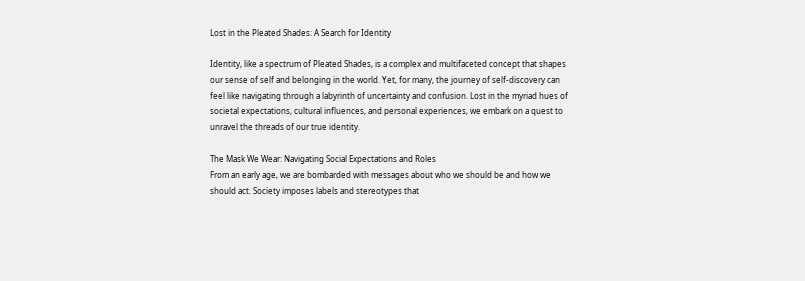Lost in the Pleated Shades: A Search for Identity

Identity, like a spectrum of Pleated Shades, is a complex and multifaceted concept that shapes our sense of self and belonging in the world. Yet, for many, the journey of self-discovery can feel like navigating through a labyrinth of uncertainty and confusion. Lost in the myriad hues of societal expectations, cultural influences, and personal experiences, we embark on a quest to unravel the threads of our true identity.

The Mask We Wear: Navigating Social Expectations and Roles
From an early age, we are bombarded with messages about who we should be and how we should act. Society imposes labels and stereotypes that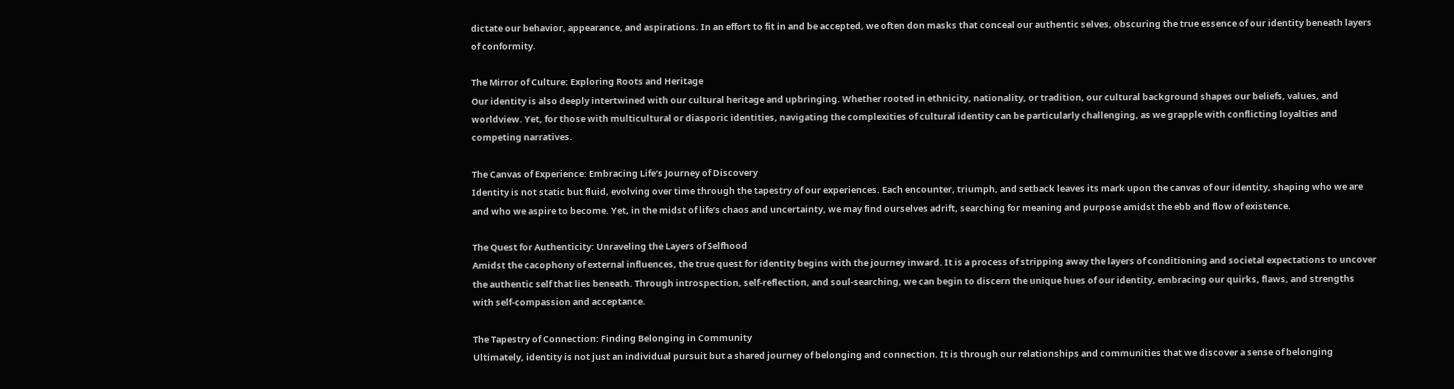dictate our behavior, appearance, and aspirations. In an effort to fit in and be accepted, we often don masks that conceal our authentic selves, obscuring the true essence of our identity beneath layers of conformity.

The Mirror of Culture: Exploring Roots and Heritage
Our identity is also deeply intertwined with our cultural heritage and upbringing. Whether rooted in ethnicity, nationality, or tradition, our cultural background shapes our beliefs, values, and worldview. Yet, for those with multicultural or diasporic identities, navigating the complexities of cultural identity can be particularly challenging, as we grapple with conflicting loyalties and competing narratives.

The Canvas of Experience: Embracing Life’s Journey of Discovery
Identity is not static but fluid, evolving over time through the tapestry of our experiences. Each encounter, triumph, and setback leaves its mark upon the canvas of our identity, shaping who we are and who we aspire to become. Yet, in the midst of life’s chaos and uncertainty, we may find ourselves adrift, searching for meaning and purpose amidst the ebb and flow of existence.

The Quest for Authenticity: Unraveling the Layers of Selfhood
Amidst the cacophony of external influences, the true quest for identity begins with the journey inward. It is a process of stripping away the layers of conditioning and societal expectations to uncover the authentic self that lies beneath. Through introspection, self-reflection, and soul-searching, we can begin to discern the unique hues of our identity, embracing our quirks, flaws, and strengths with self-compassion and acceptance.

The Tapestry of Connection: Finding Belonging in Community
Ultimately, identity is not just an individual pursuit but a shared journey of belonging and connection. It is through our relationships and communities that we discover a sense of belonging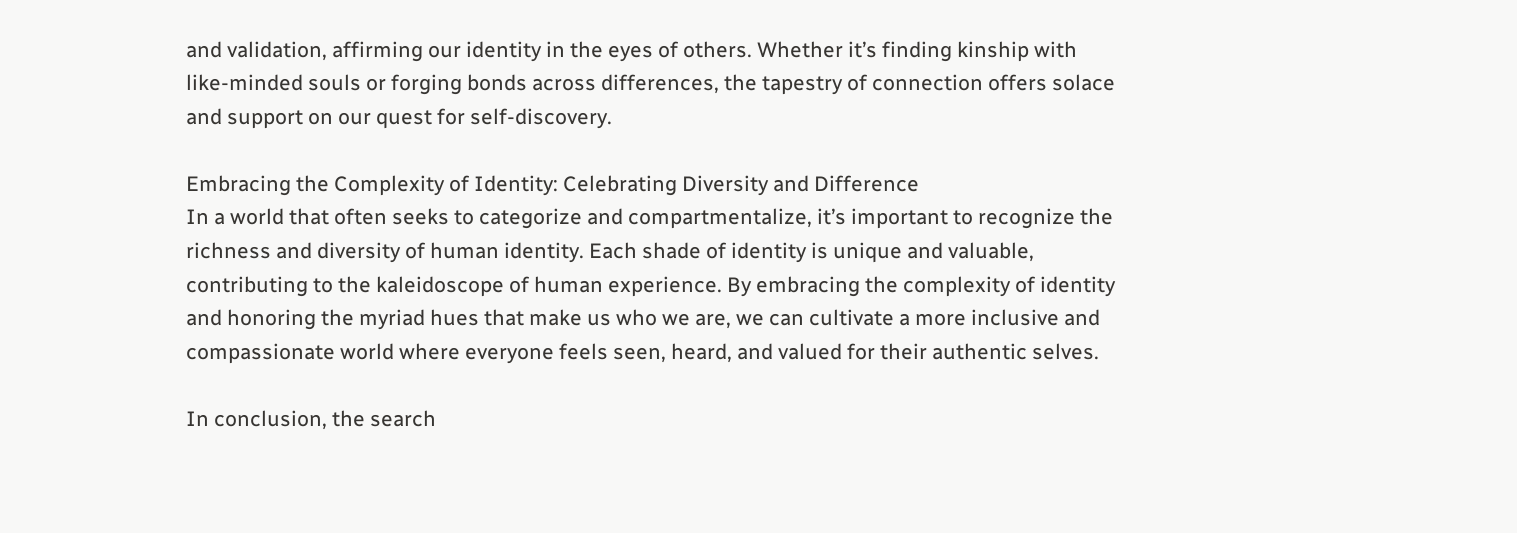and validation, affirming our identity in the eyes of others. Whether it’s finding kinship with like-minded souls or forging bonds across differences, the tapestry of connection offers solace and support on our quest for self-discovery.

Embracing the Complexity of Identity: Celebrating Diversity and Difference
In a world that often seeks to categorize and compartmentalize, it’s important to recognize the richness and diversity of human identity. Each shade of identity is unique and valuable, contributing to the kaleidoscope of human experience. By embracing the complexity of identity and honoring the myriad hues that make us who we are, we can cultivate a more inclusive and compassionate world where everyone feels seen, heard, and valued for their authentic selves.

In conclusion, the search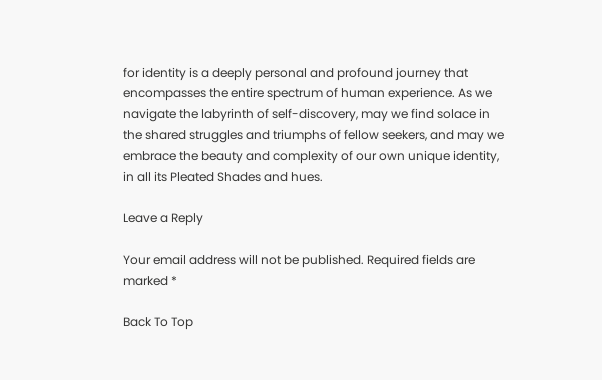for identity is a deeply personal and profound journey that encompasses the entire spectrum of human experience. As we navigate the labyrinth of self-discovery, may we find solace in the shared struggles and triumphs of fellow seekers, and may we embrace the beauty and complexity of our own unique identity, in all its Pleated Shades and hues.

Leave a Reply

Your email address will not be published. Required fields are marked *

Back To Top